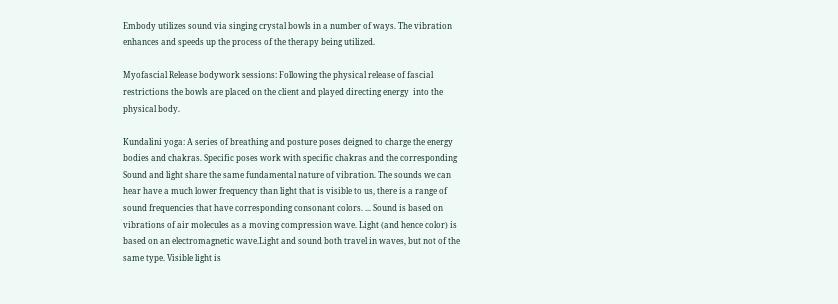Embody utilizes sound via singing crystal bowls in a number of ways. The vibration enhances and speeds up the process of the therapy being utilized.

Myofascial Release bodywork sessions: Following the physical release of fascial restrictions the bowls are placed on the client and played directing energy  into the physical body.

Kundalini yoga: A series of breathing and posture poses deigned to charge the energy bodies and chakras. Specific poses work with specific chakras and the corresponding Sound and light share the same fundamental nature of vibration. The sounds we can hear have a much lower frequency than light that is visible to us, there is a range of sound frequencies that have corresponding consonant colors. ... Sound is based on vibrations of air molecules as a moving compression wave. Light (and hence color) is based on an electromagnetic wave.Light and sound both travel in waves, but not of the same type. Visible light is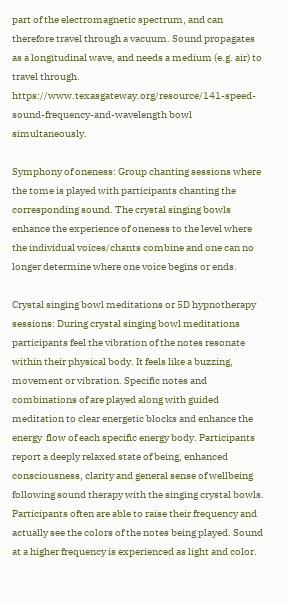part of the electromagnetic spectrum, and can therefore travel through a vacuum. Sound propagates as a longitudinal wave, and needs a medium (e.g. air) to travel through. https://www.texasgateway.org/resource/141-speed-sound-frequency-and-wavelength bowl simultaneously.

Symphony of oneness: Group chanting sessions where the tome is played with participants chanting the corresponding sound. The crystal singing bowls enhance the experience of oneness to the level where the individual voices/chants combine and one can no longer determine where one voice begins or ends.

Crystal singing bowl meditations or 5D hypnotherapy sessions: During crystal singing bowl meditations participants feel the vibration of the notes resonate within their physical body. It feels like a buzzing, movement or vibration. Specific notes and combinations of are played along with guided meditation to clear energetic blocks and enhance the energy  flow of each specific energy body. Participants report a deeply relaxed state of being, enhanced consciousness, clarity and general sense of wellbeing following sound therapy with the singing crystal bowls. Participants often are able to raise their frequency and actually see the colors of the notes being played. Sound at a higher frequency is experienced as light and color.